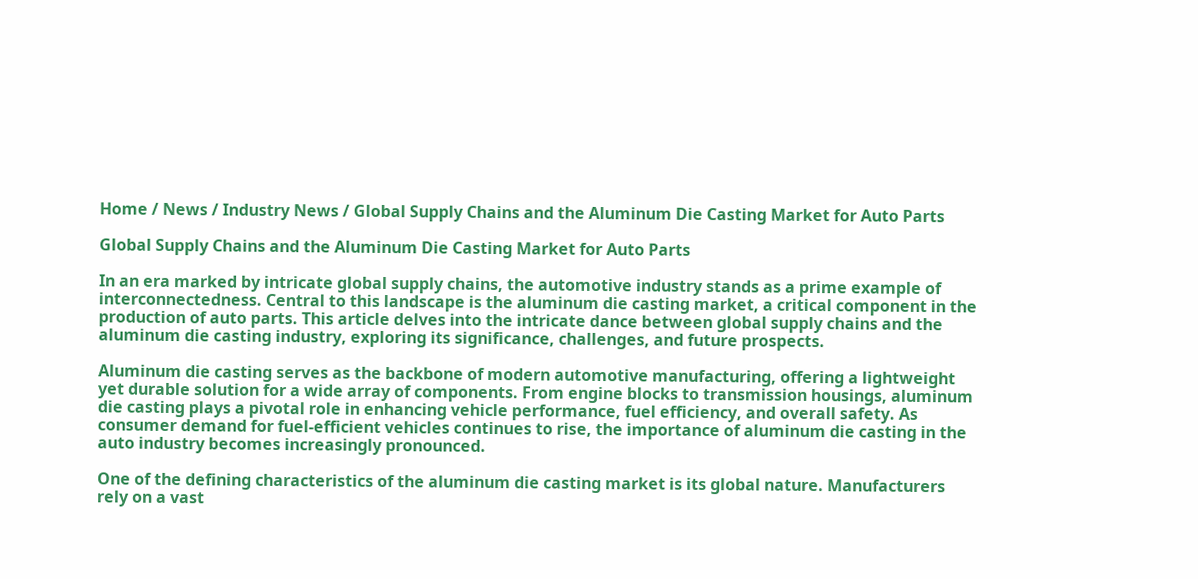Home / News / Industry News / Global Supply Chains and the Aluminum Die Casting Market for Auto Parts

Global Supply Chains and the Aluminum Die Casting Market for Auto Parts

In an era marked by intricate global supply chains, the automotive industry stands as a prime example of interconnectedness. Central to this landscape is the aluminum die casting market, a critical component in the production of auto parts. This article delves into the intricate dance between global supply chains and the aluminum die casting industry, exploring its significance, challenges, and future prospects.

Aluminum die casting serves as the backbone of modern automotive manufacturing, offering a lightweight yet durable solution for a wide array of components. From engine blocks to transmission housings, aluminum die casting plays a pivotal role in enhancing vehicle performance, fuel efficiency, and overall safety. As consumer demand for fuel-efficient vehicles continues to rise, the importance of aluminum die casting in the auto industry becomes increasingly pronounced.

One of the defining characteristics of the aluminum die casting market is its global nature. Manufacturers rely on a vast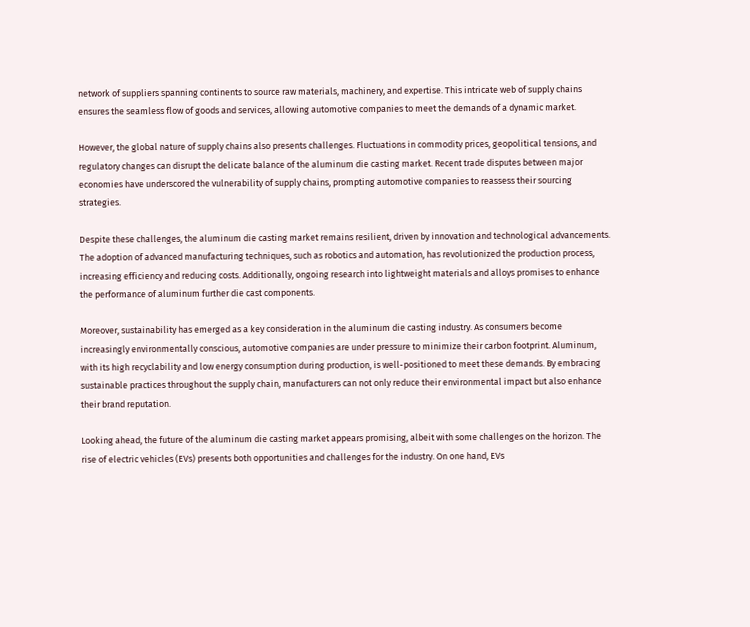network of suppliers spanning continents to source raw materials, machinery, and expertise. This intricate web of supply chains ensures the seamless flow of goods and services, allowing automotive companies to meet the demands of a dynamic market.

However, the global nature of supply chains also presents challenges. Fluctuations in commodity prices, geopolitical tensions, and regulatory changes can disrupt the delicate balance of the aluminum die casting market. Recent trade disputes between major economies have underscored the vulnerability of supply chains, prompting automotive companies to reassess their sourcing strategies.

Despite these challenges, the aluminum die casting market remains resilient, driven by innovation and technological advancements. The adoption of advanced manufacturing techniques, such as robotics and automation, has revolutionized the production process, increasing efficiency and reducing costs. Additionally, ongoing research into lightweight materials and alloys promises to enhance the performance of aluminum further die cast components.

Moreover, sustainability has emerged as a key consideration in the aluminum die casting industry. As consumers become increasingly environmentally conscious, automotive companies are under pressure to minimize their carbon footprint. Aluminum, with its high recyclability and low energy consumption during production, is well-positioned to meet these demands. By embracing sustainable practices throughout the supply chain, manufacturers can not only reduce their environmental impact but also enhance their brand reputation.

Looking ahead, the future of the aluminum die casting market appears promising, albeit with some challenges on the horizon. The rise of electric vehicles (EVs) presents both opportunities and challenges for the industry. On one hand, EVs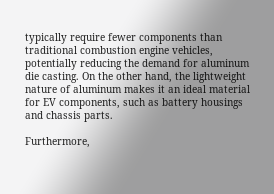typically require fewer components than traditional combustion engine vehicles, potentially reducing the demand for aluminum die casting. On the other hand, the lightweight nature of aluminum makes it an ideal material for EV components, such as battery housings and chassis parts.

Furthermore,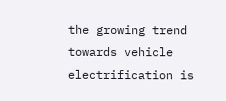the growing trend towards vehicle electrification is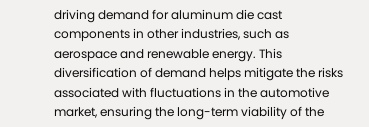driving demand for aluminum die cast components in other industries, such as aerospace and renewable energy. This diversification of demand helps mitigate the risks associated with fluctuations in the automotive market, ensuring the long-term viability of the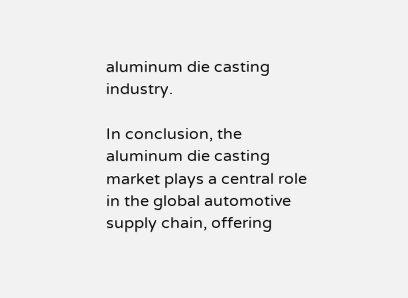aluminum die casting industry.

In conclusion, the aluminum die casting market plays a central role in the global automotive supply chain, offering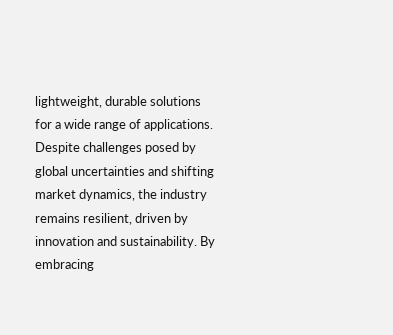lightweight, durable solutions for a wide range of applications. Despite challenges posed by global uncertainties and shifting market dynamics, the industry remains resilient, driven by innovation and sustainability. By embracing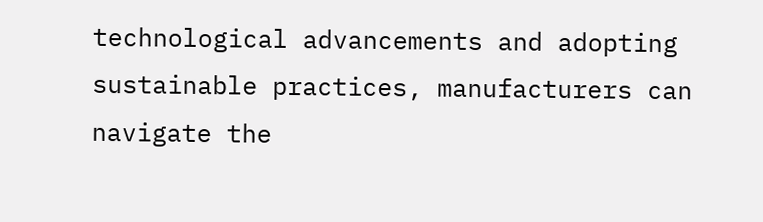technological advancements and adopting sustainable practices, manufacturers can navigate the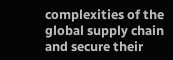complexities of the global supply chain and secure their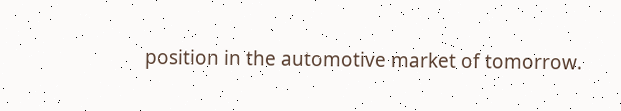position in the automotive market of tomorrow.